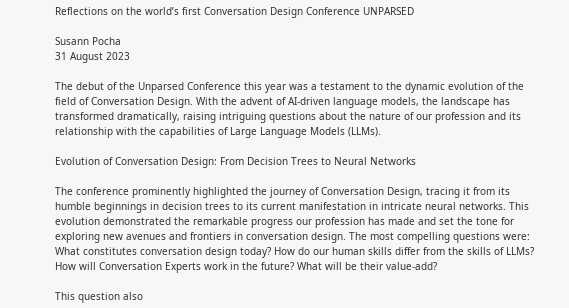Reflections on the world’s first Conversation Design Conference UNPARSED

Susann Pocha
31 August 2023

The debut of the Unparsed Conference this year was a testament to the dynamic evolution of the field of Conversation Design. With the advent of AI-driven language models, the landscape has transformed dramatically, raising intriguing questions about the nature of our profession and its relationship with the capabilities of Large Language Models (LLMs).

Evolution of Conversation Design: From Decision Trees to Neural Networks

The conference prominently highlighted the journey of Conversation Design, tracing it from its humble beginnings in decision trees to its current manifestation in intricate neural networks. This evolution demonstrated the remarkable progress our profession has made and set the tone for exploring new avenues and frontiers in conversation design. The most compelling questions were: What constitutes conversation design today? How do our human skills differ from the skills of LLMs? How will Conversation Experts work in the future? What will be their value-add?

This question also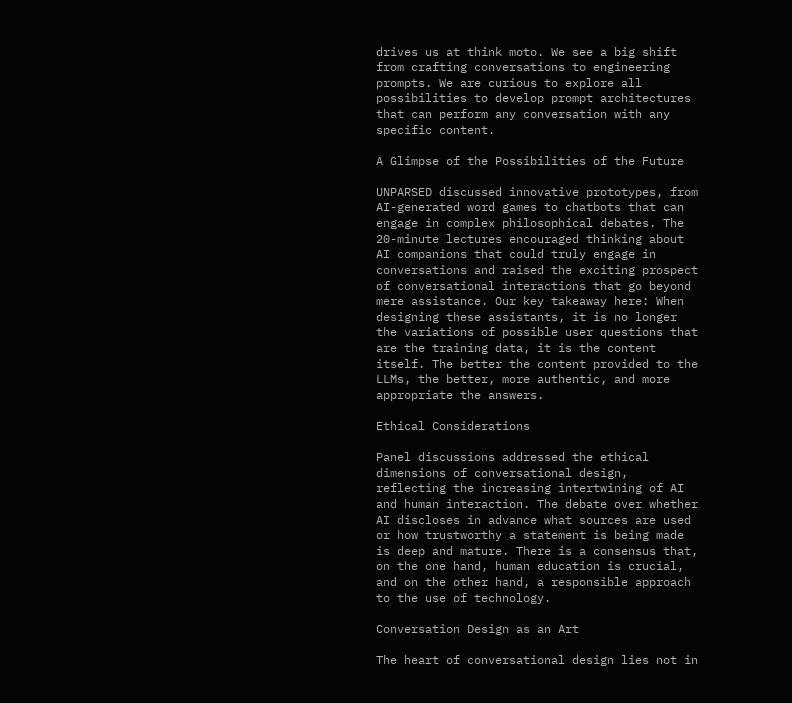drives us at think moto. We see a big shift from crafting conversations to engineering prompts. We are curious to explore all possibilities to develop prompt architectures that can perform any conversation with any specific content.

A Glimpse of the Possibilities of the Future

UNPARSED discussed innovative prototypes, from AI-generated word games to chatbots that can engage in complex philosophical debates. The 20-minute lectures encouraged thinking about AI companions that could truly engage in conversations and raised the exciting prospect of conversational interactions that go beyond mere assistance. Our key takeaway here: When designing these assistants, it is no longer the variations of possible user questions that are the training data, it is the content itself. The better the content provided to the LLMs, the better, more authentic, and more appropriate the answers.

Ethical Considerations

Panel discussions addressed the ethical dimensions of conversational design, reflecting the increasing intertwining of AI and human interaction. The debate over whether AI discloses in advance what sources are used or how trustworthy a statement is being made is deep and mature. There is a consensus that, on the one hand, human education is crucial, and on the other hand, a responsible approach to the use of technology.

Conversation Design as an Art

The heart of conversational design lies not in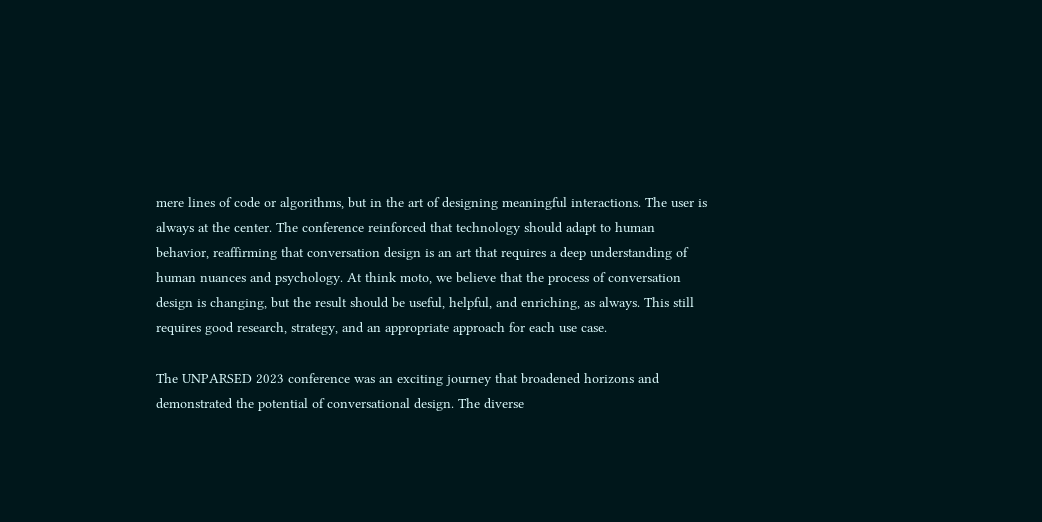mere lines of code or algorithms, but in the art of designing meaningful interactions. The user is always at the center. The conference reinforced that technology should adapt to human behavior, reaffirming that conversation design is an art that requires a deep understanding of human nuances and psychology. At think moto, we believe that the process of conversation design is changing, but the result should be useful, helpful, and enriching, as always. This still requires good research, strategy, and an appropriate approach for each use case.

The UNPARSED 2023 conference was an exciting journey that broadened horizons and demonstrated the potential of conversational design. The diverse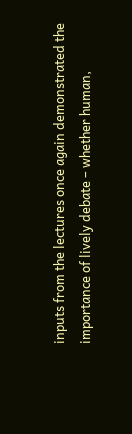inputs from the lectures once again demonstrated the importance of lively debate – whether human,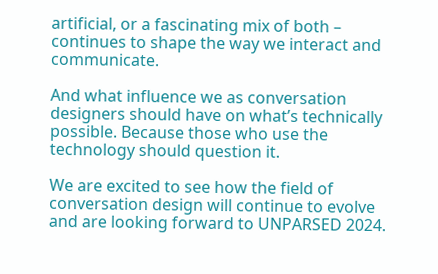artificial, or a fascinating mix of both – continues to shape the way we interact and communicate.

And what influence we as conversation designers should have on what’s technically possible. Because those who use the technology should question it.

We are excited to see how the field of conversation design will continue to evolve and are looking forward to UNPARSED 2024.